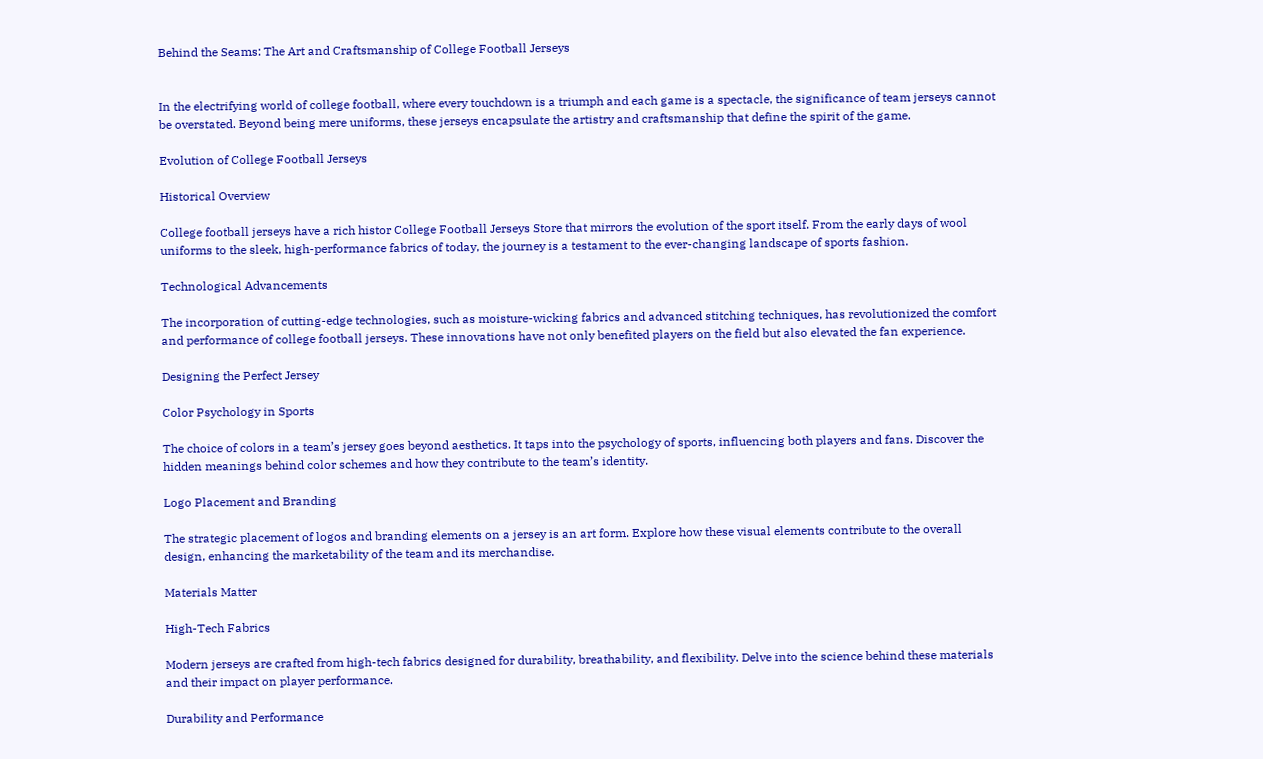Behind the Seams: The Art and Craftsmanship of College Football Jerseys


In the electrifying world of college football, where every touchdown is a triumph and each game is a spectacle, the significance of team jerseys cannot be overstated. Beyond being mere uniforms, these jerseys encapsulate the artistry and craftsmanship that define the spirit of the game.

Evolution of College Football Jerseys

Historical Overview

College football jerseys have a rich histor College Football Jerseys Store that mirrors the evolution of the sport itself. From the early days of wool uniforms to the sleek, high-performance fabrics of today, the journey is a testament to the ever-changing landscape of sports fashion.

Technological Advancements

The incorporation of cutting-edge technologies, such as moisture-wicking fabrics and advanced stitching techniques, has revolutionized the comfort and performance of college football jerseys. These innovations have not only benefited players on the field but also elevated the fan experience.

Designing the Perfect Jersey

Color Psychology in Sports

The choice of colors in a team’s jersey goes beyond aesthetics. It taps into the psychology of sports, influencing both players and fans. Discover the hidden meanings behind color schemes and how they contribute to the team’s identity.

Logo Placement and Branding

The strategic placement of logos and branding elements on a jersey is an art form. Explore how these visual elements contribute to the overall design, enhancing the marketability of the team and its merchandise.

Materials Matter

High-Tech Fabrics

Modern jerseys are crafted from high-tech fabrics designed for durability, breathability, and flexibility. Delve into the science behind these materials and their impact on player performance.

Durability and Performance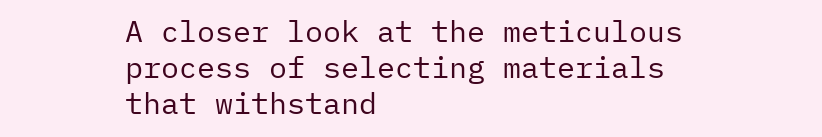A closer look at the meticulous process of selecting materials that withstand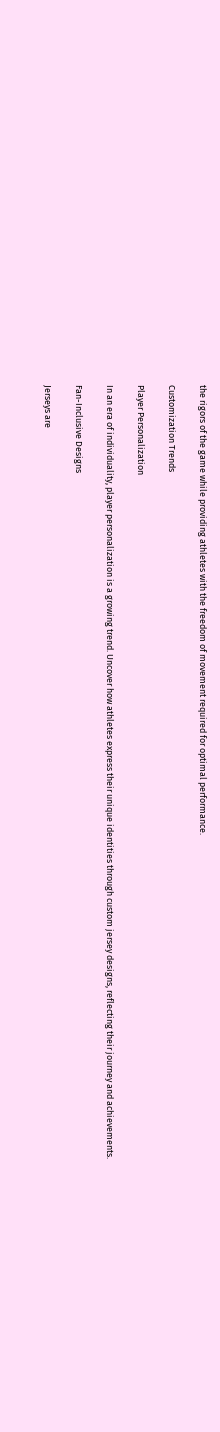the rigors of the game while providing athletes with the freedom of movement required for optimal performance.

Customization Trends

Player Personalization

In an era of individuality, player personalization is a growing trend. Uncover how athletes express their unique identities through custom jersey designs, reflecting their journey and achievements.

Fan-Inclusive Designs

Jerseys are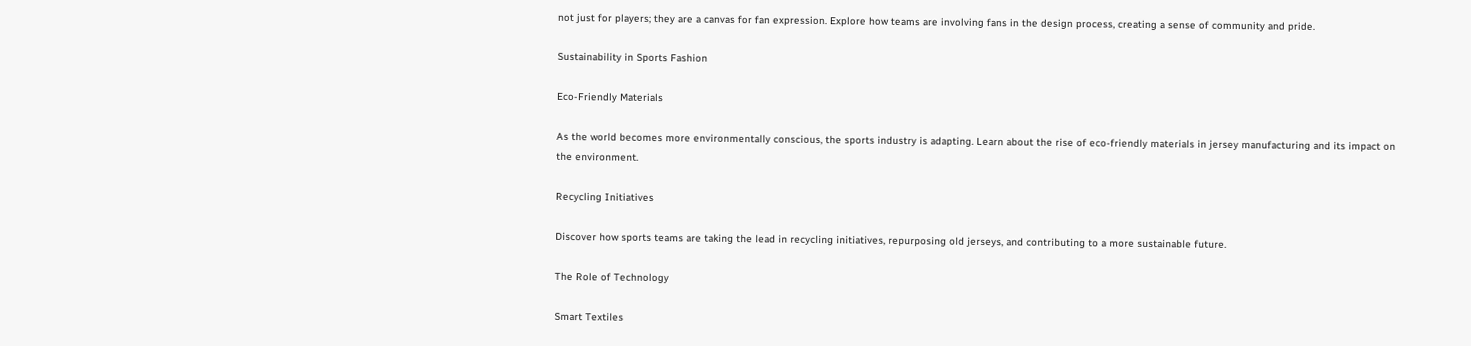not just for players; they are a canvas for fan expression. Explore how teams are involving fans in the design process, creating a sense of community and pride.

Sustainability in Sports Fashion

Eco-Friendly Materials

As the world becomes more environmentally conscious, the sports industry is adapting. Learn about the rise of eco-friendly materials in jersey manufacturing and its impact on the environment.

Recycling Initiatives

Discover how sports teams are taking the lead in recycling initiatives, repurposing old jerseys, and contributing to a more sustainable future.

The Role of Technology

Smart Textiles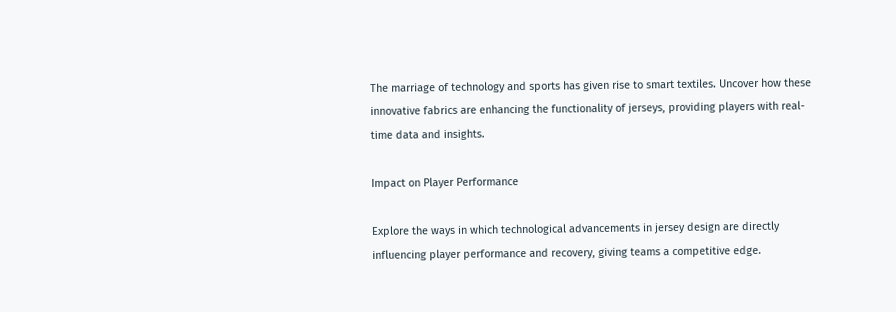The marriage of technology and sports has given rise to smart textiles. Uncover how these innovative fabrics are enhancing the functionality of jerseys, providing players with real-time data and insights.

Impact on Player Performance

Explore the ways in which technological advancements in jersey design are directly influencing player performance and recovery, giving teams a competitive edge.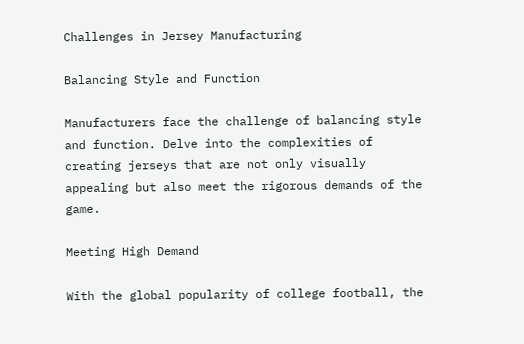Challenges in Jersey Manufacturing

Balancing Style and Function

Manufacturers face the challenge of balancing style and function. Delve into the complexities of creating jerseys that are not only visually appealing but also meet the rigorous demands of the game.

Meeting High Demand

With the global popularity of college football, the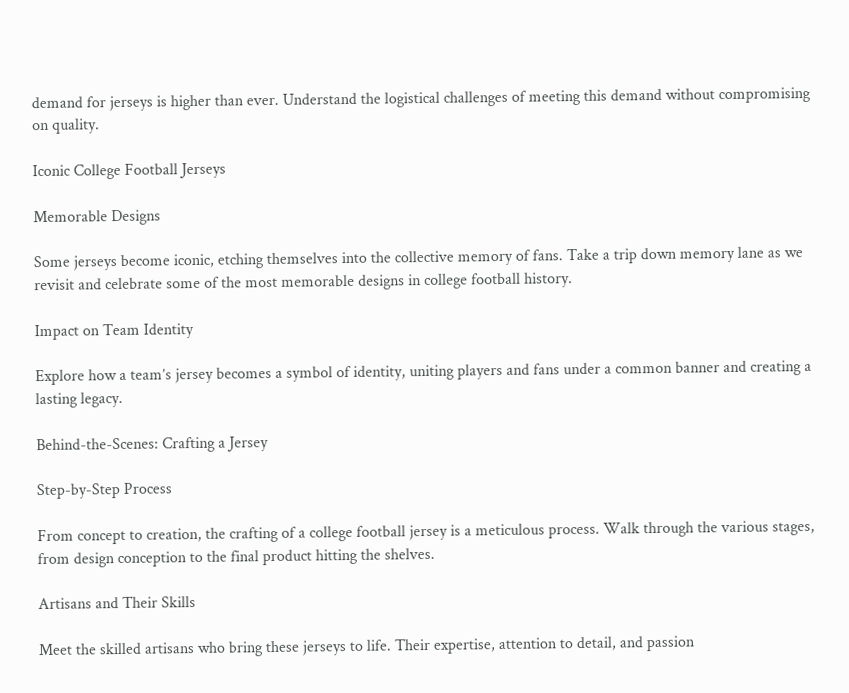demand for jerseys is higher than ever. Understand the logistical challenges of meeting this demand without compromising on quality.

Iconic College Football Jerseys

Memorable Designs

Some jerseys become iconic, etching themselves into the collective memory of fans. Take a trip down memory lane as we revisit and celebrate some of the most memorable designs in college football history.

Impact on Team Identity

Explore how a team’s jersey becomes a symbol of identity, uniting players and fans under a common banner and creating a lasting legacy.

Behind-the-Scenes: Crafting a Jersey

Step-by-Step Process

From concept to creation, the crafting of a college football jersey is a meticulous process. Walk through the various stages, from design conception to the final product hitting the shelves.

Artisans and Their Skills

Meet the skilled artisans who bring these jerseys to life. Their expertise, attention to detail, and passion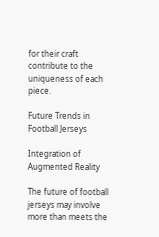for their craft contribute to the uniqueness of each piece.

Future Trends in Football Jerseys

Integration of Augmented Reality

The future of football jerseys may involve more than meets the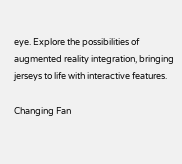eye. Explore the possibilities of augmented reality integration, bringing jerseys to life with interactive features.

Changing Fan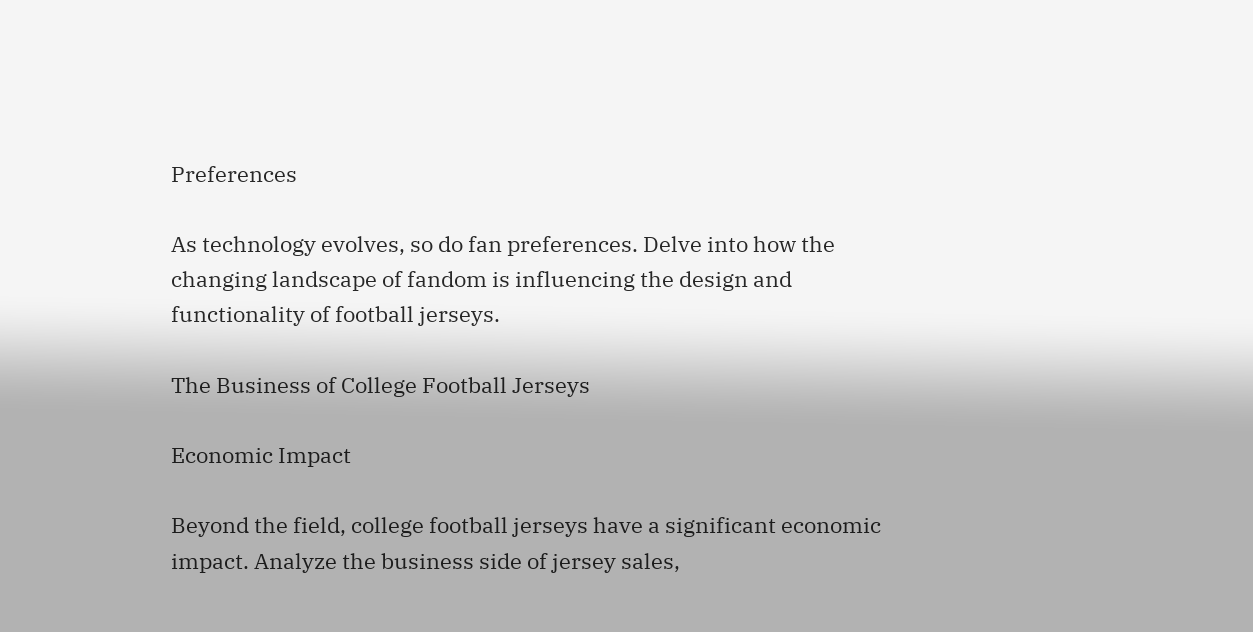Preferences

As technology evolves, so do fan preferences. Delve into how the changing landscape of fandom is influencing the design and functionality of football jerseys.

The Business of College Football Jerseys

Economic Impact

Beyond the field, college football jerseys have a significant economic impact. Analyze the business side of jersey sales,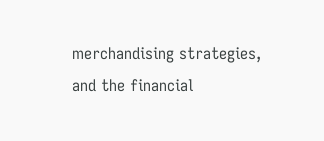merchandising strategies, and the financial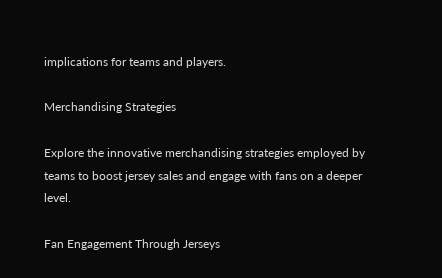implications for teams and players.

Merchandising Strategies

Explore the innovative merchandising strategies employed by teams to boost jersey sales and engage with fans on a deeper level.

Fan Engagement Through Jerseys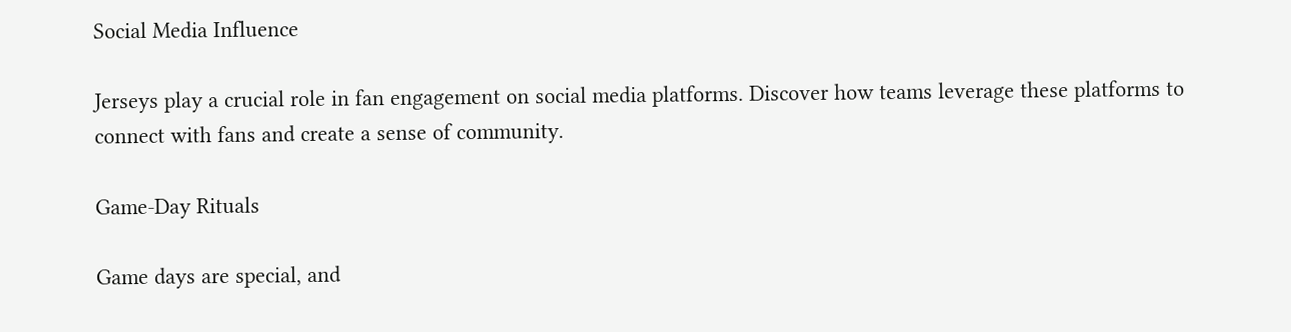Social Media Influence

Jerseys play a crucial role in fan engagement on social media platforms. Discover how teams leverage these platforms to connect with fans and create a sense of community.

Game-Day Rituals

Game days are special, and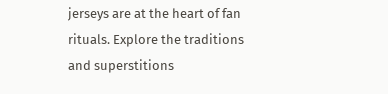jerseys are at the heart of fan rituals. Explore the traditions and superstitions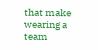that make wearing a team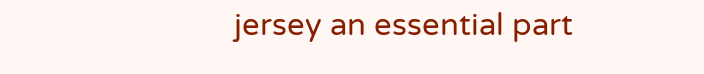jersey an essential part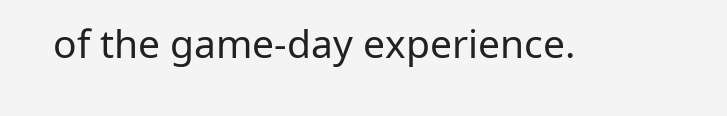of the game-day experience.